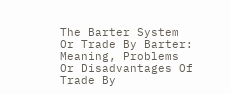The Barter System Or Trade By Barter: Meaning, Problems Or Disadvantages Of Trade By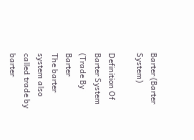Barter (Barter System)

Definition Of Barter System (Trade By Barter
The barter system also called trade by barter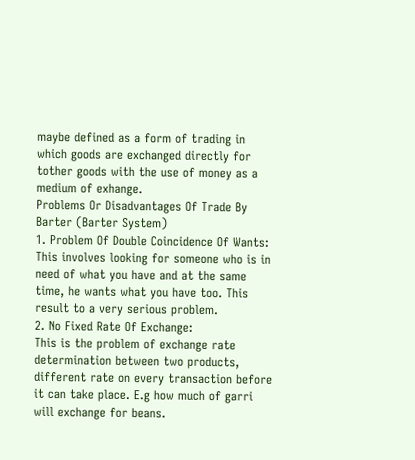maybe defined as a form of trading in which goods are exchanged directly for tother goods with the use of money as a medium of exhange.
Problems Or Disadvantages Of Trade By Barter (Barter System)
1. Problem Of Double Coincidence Of Wants:
This involves looking for someone who is in need of what you have and at the same time, he wants what you have too. This result to a very serious problem.
2. No Fixed Rate Of Exchange:
This is the problem of exchange rate determination between two products, different rate on every transaction before it can take place. E.g how much of garri will exchange for beans.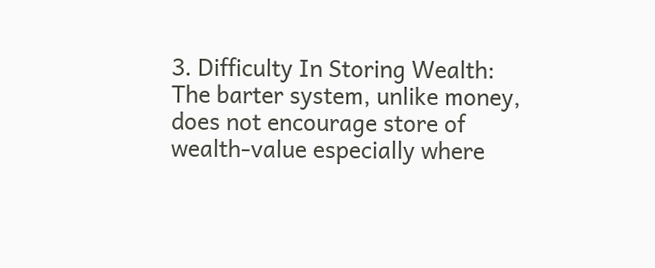3. Difficulty In Storing Wealth:
The barter system, unlike money, does not encourage store of wealth-value especially where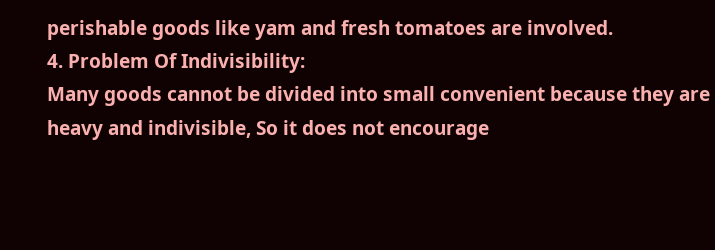perishable goods like yam and fresh tomatoes are involved.
4. Problem Of Indivisibility:
Many goods cannot be divided into small convenient because they are heavy and indivisible, So it does not encourage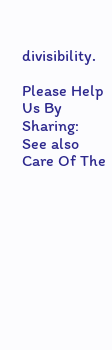divisibility.

Please Help Us By Sharing:
See also  Care Of The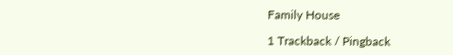Family House

1 Trackback / Pingback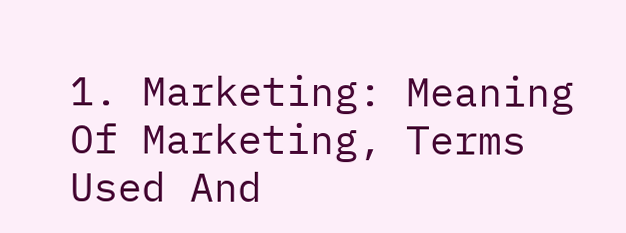1. Marketing: Meaning Of Marketing, Terms Used And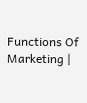Functions Of Marketing |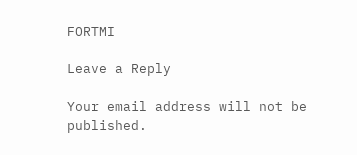FORTMI

Leave a Reply

Your email address will not be published.